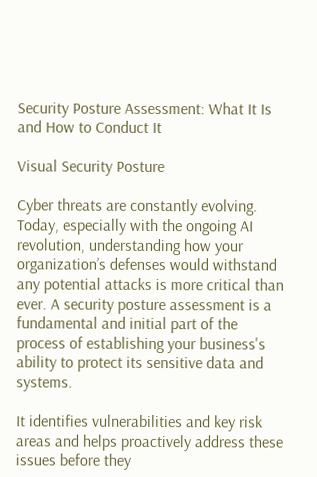Security Posture Assessment: What It Is and How to Conduct It

Visual Security Posture

Cyber threats are constantly evolving. Today, especially with the ongoing AI revolution, understanding how your organization’s defenses would withstand any potential attacks is more critical than ever. A security posture assessment is a fundamental and initial part of the process of establishing your business's ability to protect its sensitive data and systems.

It identifies vulnerabilities and key risk areas and helps proactively address these issues before they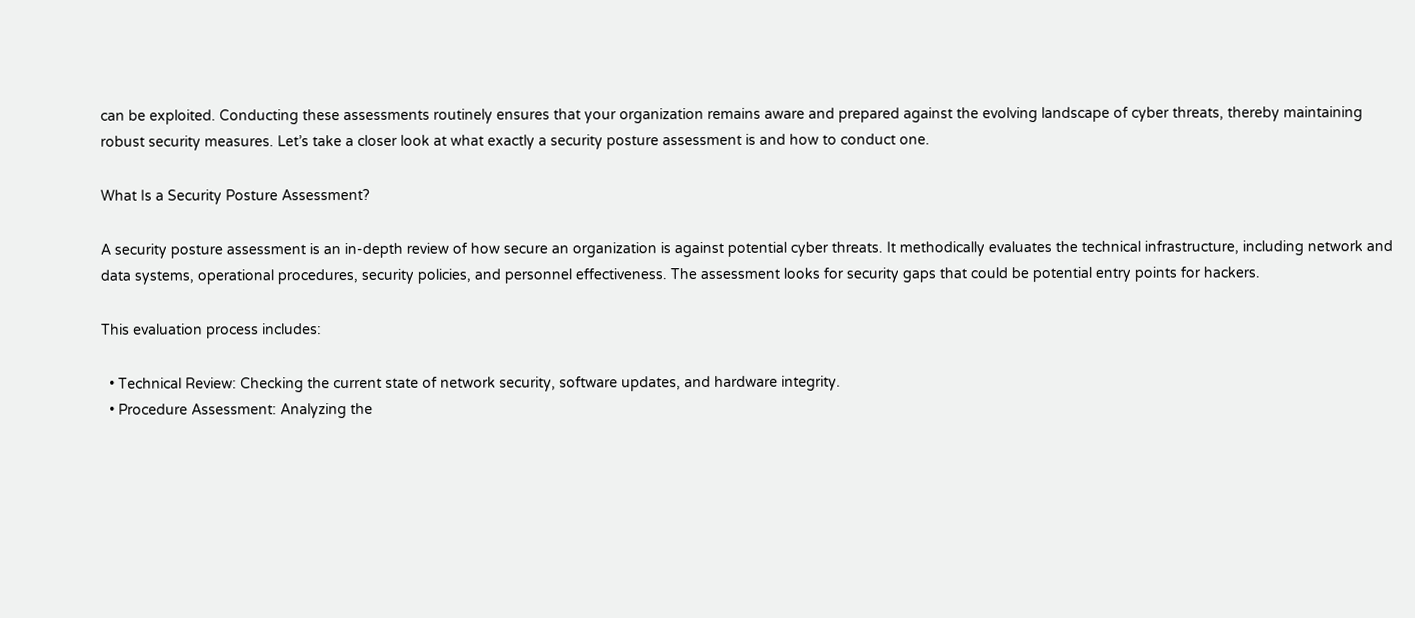can be exploited. Conducting these assessments routinely ensures that your organization remains aware and prepared against the evolving landscape of cyber threats, thereby maintaining robust security measures. Let’s take a closer look at what exactly a security posture assessment is and how to conduct one.

What Is a Security Posture Assessment?

A security posture assessment is an in-depth review of how secure an organization is against potential cyber threats. It methodically evaluates the technical infrastructure, including network and data systems, operational procedures, security policies, and personnel effectiveness. The assessment looks for security gaps that could be potential entry points for hackers.

This evaluation process includes:

  • Technical Review: Checking the current state of network security, software updates, and hardware integrity.
  • Procedure Assessment: Analyzing the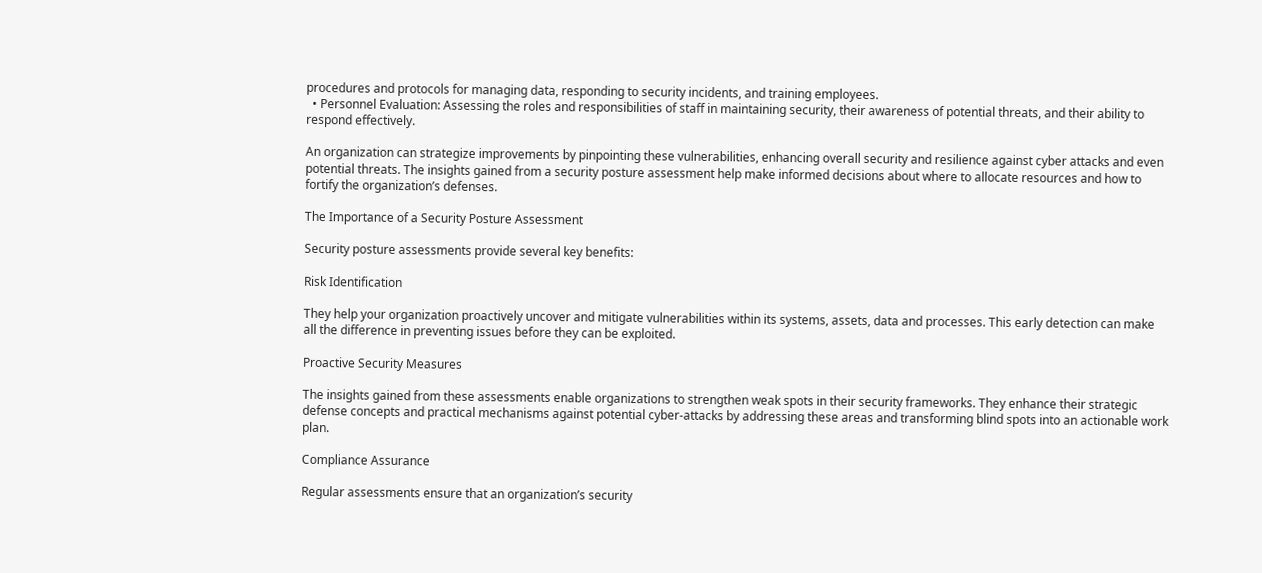procedures and protocols for managing data, responding to security incidents, and training employees.
  • Personnel Evaluation: Assessing the roles and responsibilities of staff in maintaining security, their awareness of potential threats, and their ability to respond effectively.

An organization can strategize improvements by pinpointing these vulnerabilities, enhancing overall security and resilience against cyber attacks and even potential threats. The insights gained from a security posture assessment help make informed decisions about where to allocate resources and how to fortify the organization’s defenses.

The Importance of a Security Posture Assessment

Security posture assessments provide several key benefits:

Risk Identification

They help your organization proactively uncover and mitigate vulnerabilities within its systems, assets, data and processes. This early detection can make all the difference in preventing issues before they can be exploited.

Proactive Security Measures

The insights gained from these assessments enable organizations to strengthen weak spots in their security frameworks. They enhance their strategic defense concepts and practical mechanisms against potential cyber-attacks by addressing these areas and transforming blind spots into an actionable work plan.

Compliance Assurance

Regular assessments ensure that an organization’s security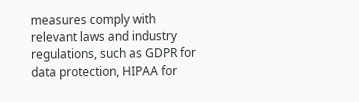measures comply with relevant laws and industry regulations, such as GDPR for data protection, HIPAA for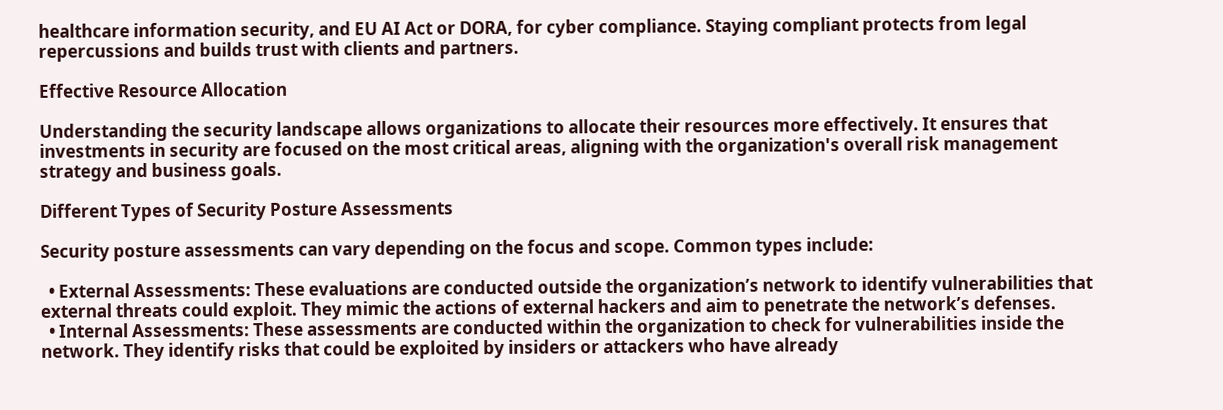healthcare information security, and EU AI Act or DORA, for cyber compliance. Staying compliant protects from legal repercussions and builds trust with clients and partners.

Effective Resource Allocation

Understanding the security landscape allows organizations to allocate their resources more effectively. It ensures that investments in security are focused on the most critical areas, aligning with the organization's overall risk management strategy and business goals.

Different Types of Security Posture Assessments

Security posture assessments can vary depending on the focus and scope. Common types include:

  • External Assessments: These evaluations are conducted outside the organization’s network to identify vulnerabilities that external threats could exploit. They mimic the actions of external hackers and aim to penetrate the network’s defenses.
  • Internal Assessments: These assessments are conducted within the organization to check for vulnerabilities inside the network. They identify risks that could be exploited by insiders or attackers who have already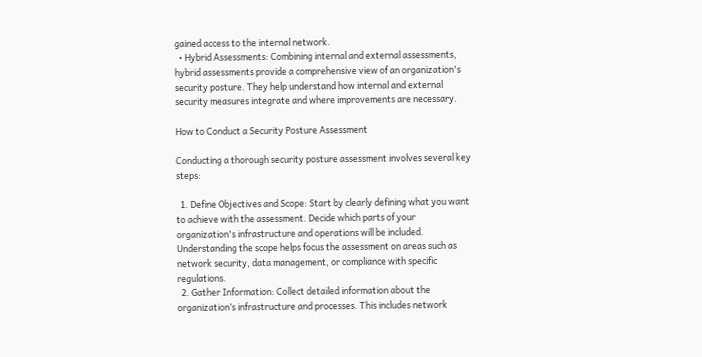gained access to the internal network.
  • Hybrid Assessments: Combining internal and external assessments, hybrid assessments provide a comprehensive view of an organization's security posture. They help understand how internal and external security measures integrate and where improvements are necessary.

How to Conduct a Security Posture Assessment

Conducting a thorough security posture assessment involves several key steps:

  1. Define Objectives and Scope: Start by clearly defining what you want to achieve with the assessment. Decide which parts of your organization's infrastructure and operations will be included. Understanding the scope helps focus the assessment on areas such as network security, data management, or compliance with specific regulations.
  2. Gather Information: Collect detailed information about the organization’s infrastructure and processes. This includes network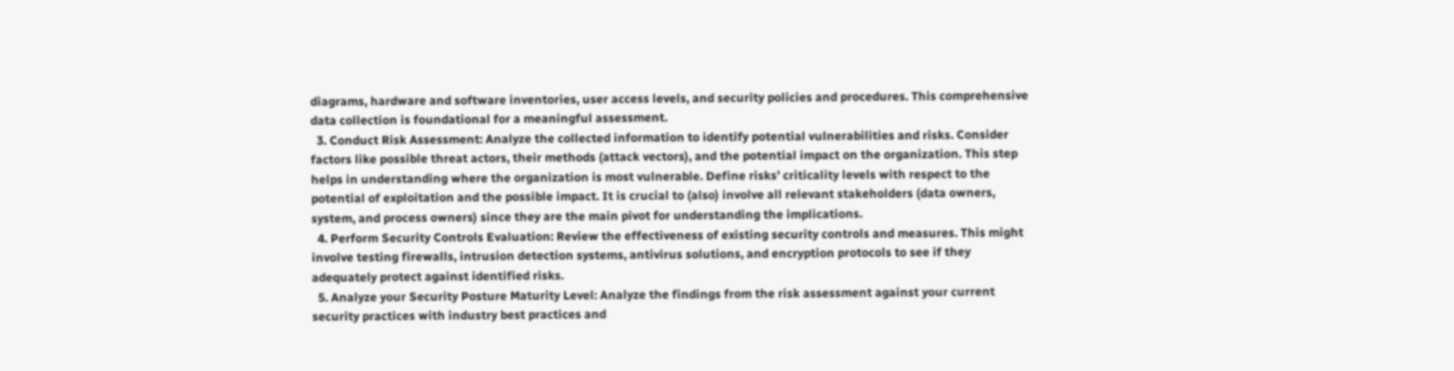diagrams, hardware and software inventories, user access levels, and security policies and procedures. This comprehensive data collection is foundational for a meaningful assessment.
  3. Conduct Risk Assessment: Analyze the collected information to identify potential vulnerabilities and risks. Consider factors like possible threat actors, their methods (attack vectors), and the potential impact on the organization. This step helps in understanding where the organization is most vulnerable. Define risks’ criticality levels with respect to the potential of exploitation and the possible impact. It is crucial to (also) involve all relevant stakeholders (data owners, system, and process owners) since they are the main pivot for understanding the implications.
  4. Perform Security Controls Evaluation: Review the effectiveness of existing security controls and measures. This might involve testing firewalls, intrusion detection systems, antivirus solutions, and encryption protocols to see if they adequately protect against identified risks.
  5. Analyze your Security Posture Maturity Level: Analyze the findings from the risk assessment against your current security practices with industry best practices and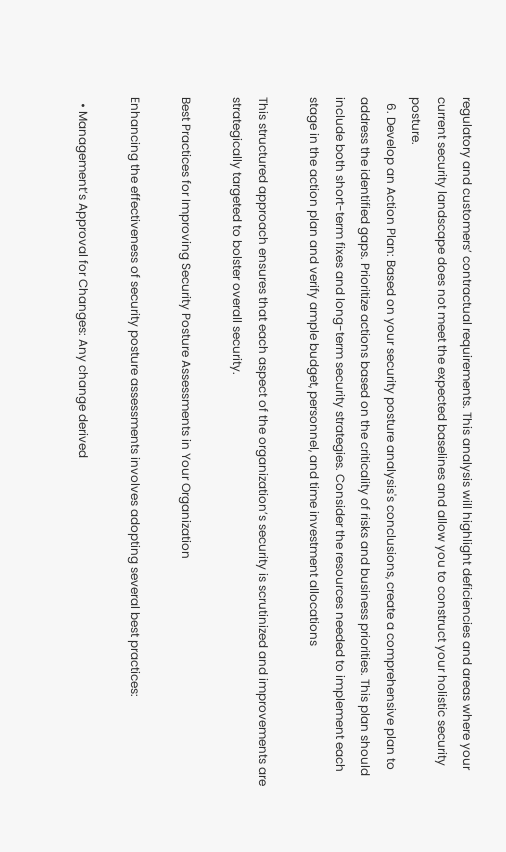regulatory and customers’ contractual requirements. This analysis will highlight deficiencies and areas where your current security landscape does not meet the expected baselines and allow you to construct your holistic security posture.
  6. Develop an Action Plan: Based on your security posture analysis's conclusions, create a comprehensive plan to address the identified gaps. Prioritize actions based on the criticality of risks and business priorities. This plan should include both short-term fixes and long-term security strategies. Consider the resources needed to implement each stage in the action plan and verify ample budget, personnel, and time investment allocations

This structured approach ensures that each aspect of the organization’s security is scrutinized and improvements are strategically targeted to bolster overall security.

Best Practices for Improving Security Posture Assessments in Your Organization

Enhancing the effectiveness of security posture assessments involves adopting several best practices:

  • Management’s Approval for Changes: Any change derived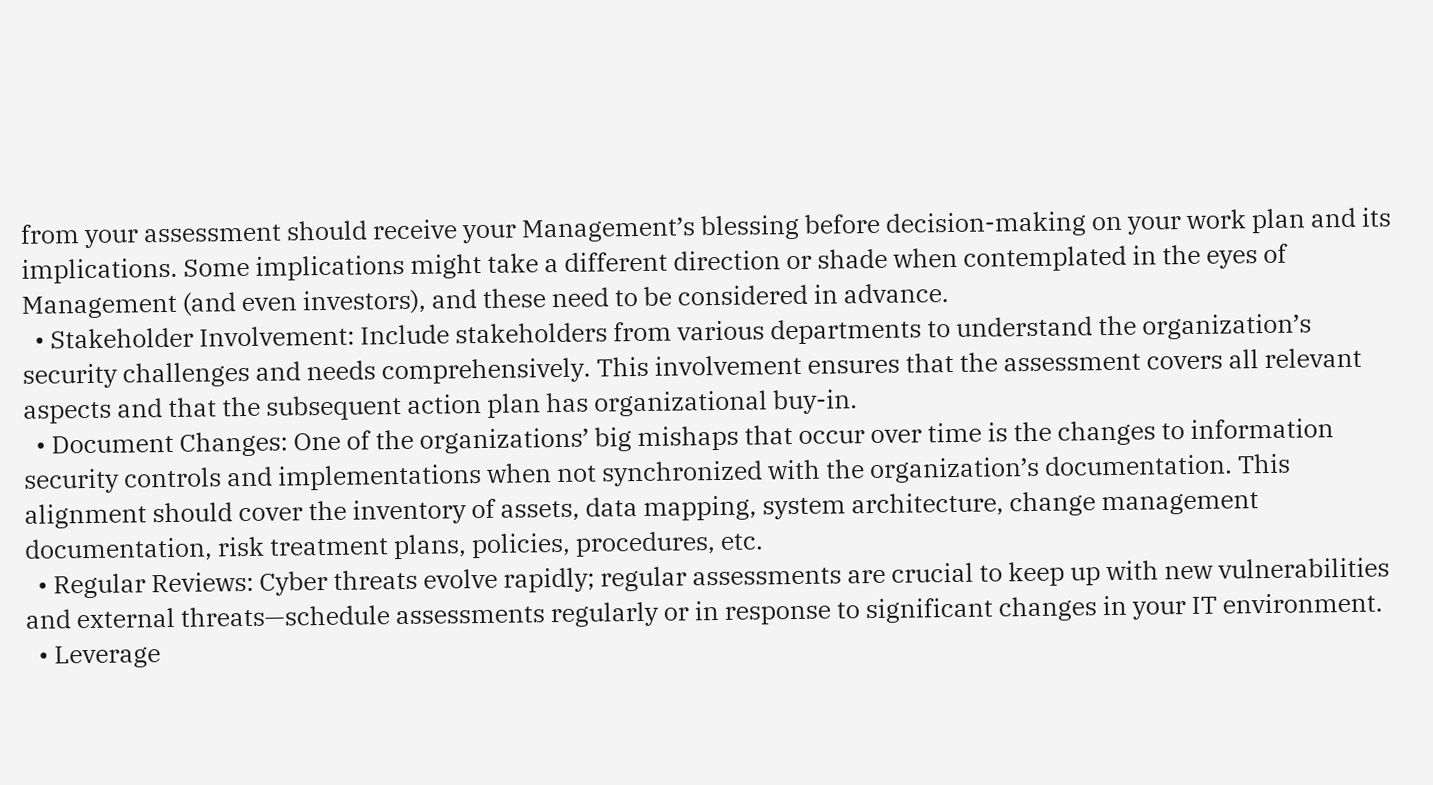from your assessment should receive your Management’s blessing before decision-making on your work plan and its implications. Some implications might take a different direction or shade when contemplated in the eyes of Management (and even investors), and these need to be considered in advance.
  • Stakeholder Involvement: Include stakeholders from various departments to understand the organization’s security challenges and needs comprehensively. This involvement ensures that the assessment covers all relevant aspects and that the subsequent action plan has organizational buy-in.
  • Document Changes: One of the organizations’ big mishaps that occur over time is the changes to information security controls and implementations when not synchronized with the organization’s documentation. This alignment should cover the inventory of assets, data mapping, system architecture, change management documentation, risk treatment plans, policies, procedures, etc.
  • Regular Reviews: Cyber threats evolve rapidly; regular assessments are crucial to keep up with new vulnerabilities and external threats—schedule assessments regularly or in response to significant changes in your IT environment.
  • Leverage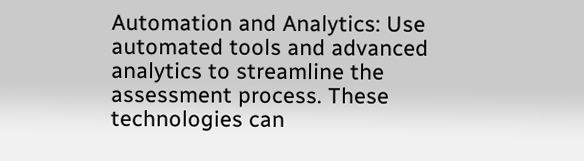Automation and Analytics: Use automated tools and advanced analytics to streamline the assessment process. These technologies can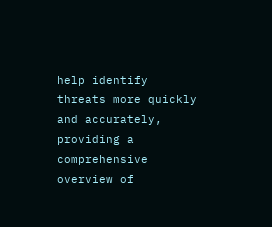help identify threats more quickly and accurately, providing a comprehensive overview of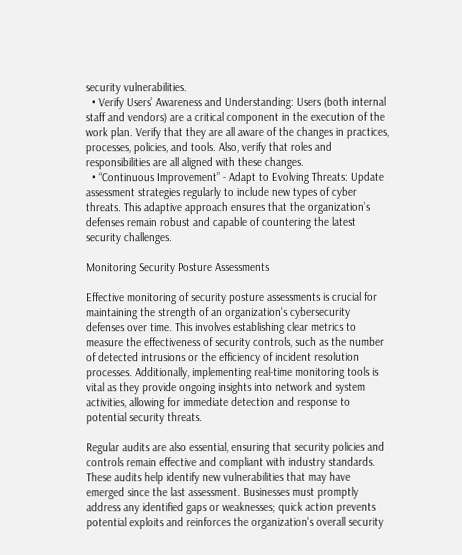security vulnerabilities.
  • Verify Users’ Awareness and Understanding: Users (both internal staff and vendors) are a critical component in the execution of the work plan. Verify that they are all aware of the changes in practices, processes, policies, and tools. Also, verify that roles and responsibilities are all aligned with these changes.
  • “Continuous Improvement” - Adapt to Evolving Threats: Update assessment strategies regularly to include new types of cyber threats. This adaptive approach ensures that the organization’s defenses remain robust and capable of countering the latest security challenges.

Monitoring Security Posture Assessments

Effective monitoring of security posture assessments is crucial for maintaining the strength of an organization's cybersecurity defenses over time. This involves establishing clear metrics to measure the effectiveness of security controls, such as the number of detected intrusions or the efficiency of incident resolution processes. Additionally, implementing real-time monitoring tools is vital as they provide ongoing insights into network and system activities, allowing for immediate detection and response to potential security threats.

Regular audits are also essential, ensuring that security policies and controls remain effective and compliant with industry standards. These audits help identify new vulnerabilities that may have emerged since the last assessment. Businesses must promptly address any identified gaps or weaknesses; quick action prevents potential exploits and reinforces the organization's overall security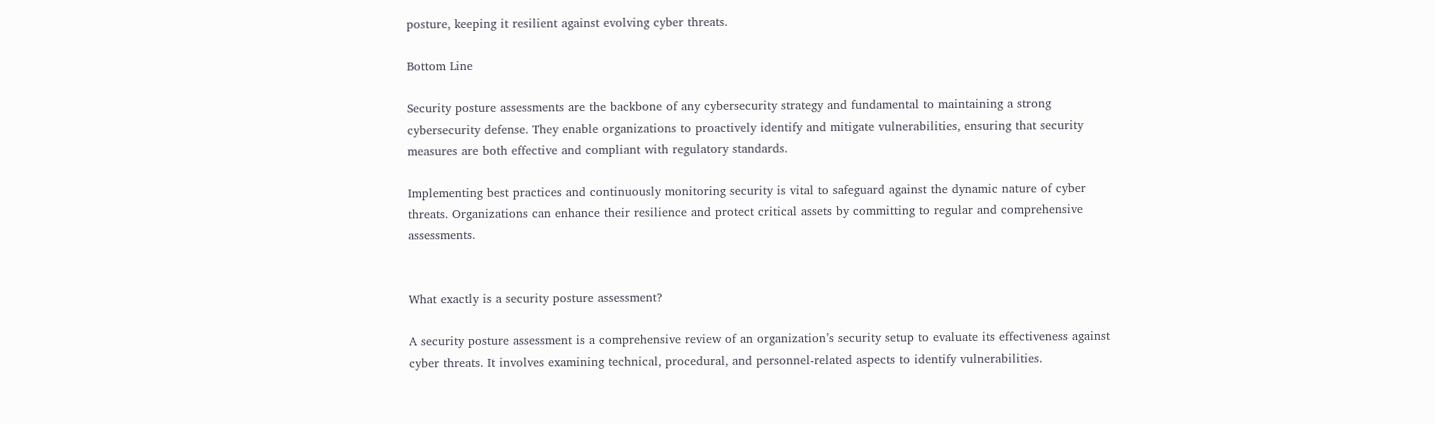posture, keeping it resilient against evolving cyber threats.

Bottom Line

Security posture assessments are the backbone of any cybersecurity strategy and fundamental to maintaining a strong cybersecurity defense. They enable organizations to proactively identify and mitigate vulnerabilities, ensuring that security measures are both effective and compliant with regulatory standards.

Implementing best practices and continuously monitoring security is vital to safeguard against the dynamic nature of cyber threats. Organizations can enhance their resilience and protect critical assets by committing to regular and comprehensive assessments.


What exactly is a security posture assessment?

A security posture assessment is a comprehensive review of an organization’s security setup to evaluate its effectiveness against cyber threats. It involves examining technical, procedural, and personnel-related aspects to identify vulnerabilities.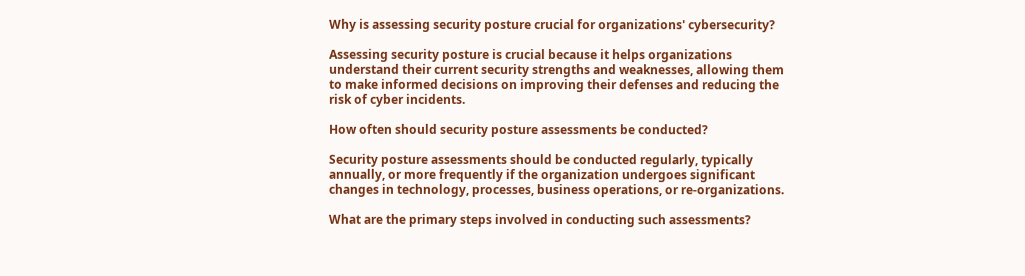Why is assessing security posture crucial for organizations' cybersecurity?

Assessing security posture is crucial because it helps organizations understand their current security strengths and weaknesses, allowing them to make informed decisions on improving their defenses and reducing the risk of cyber incidents.

How often should security posture assessments be conducted?

Security posture assessments should be conducted regularly, typically annually, or more frequently if the organization undergoes significant changes in technology, processes, business operations, or re-organizations.

What are the primary steps involved in conducting such assessments?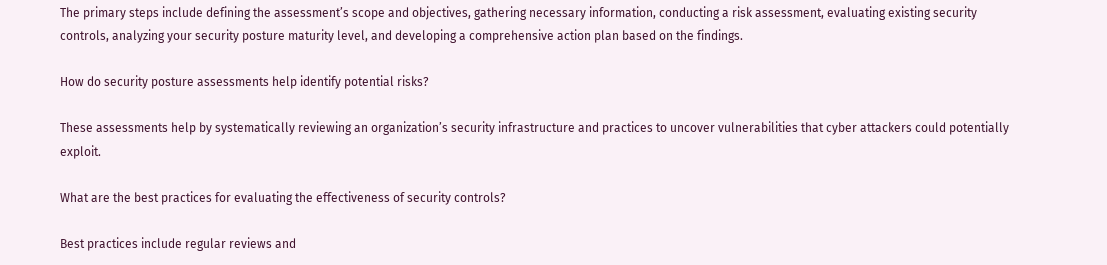The primary steps include defining the assessment’s scope and objectives, gathering necessary information, conducting a risk assessment, evaluating existing security controls, analyzing your security posture maturity level, and developing a comprehensive action plan based on the findings.

How do security posture assessments help identify potential risks?

These assessments help by systematically reviewing an organization’s security infrastructure and practices to uncover vulnerabilities that cyber attackers could potentially exploit.

What are the best practices for evaluating the effectiveness of security controls?

Best practices include regular reviews and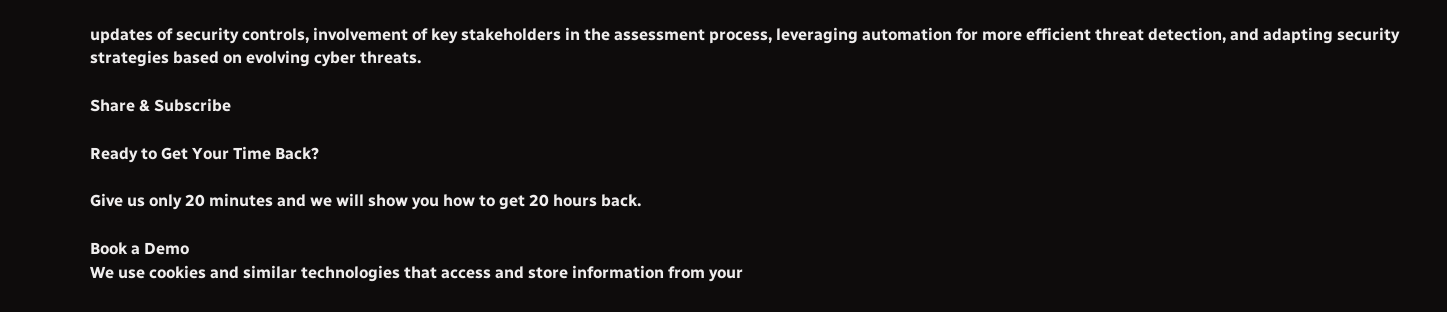updates of security controls, involvement of key stakeholders in the assessment process, leveraging automation for more efficient threat detection, and adapting security strategies based on evolving cyber threats.

Share & Subscribe

Ready to Get Your Time Back?

Give us only 20 minutes and we will show you how to get 20 hours back.

Book a Demo
We use cookies and similar technologies that access and store information from your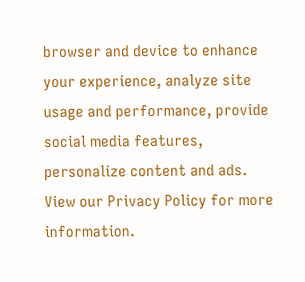browser and device to enhance your experience, analyze site usage and performance, provide social media features, personalize content and ads. View our Privacy Policy for more information.